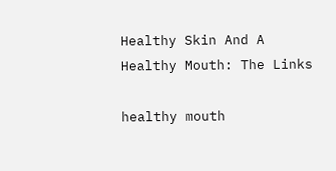Healthy Skin And A Healthy Mouth: The Links

healthy mouth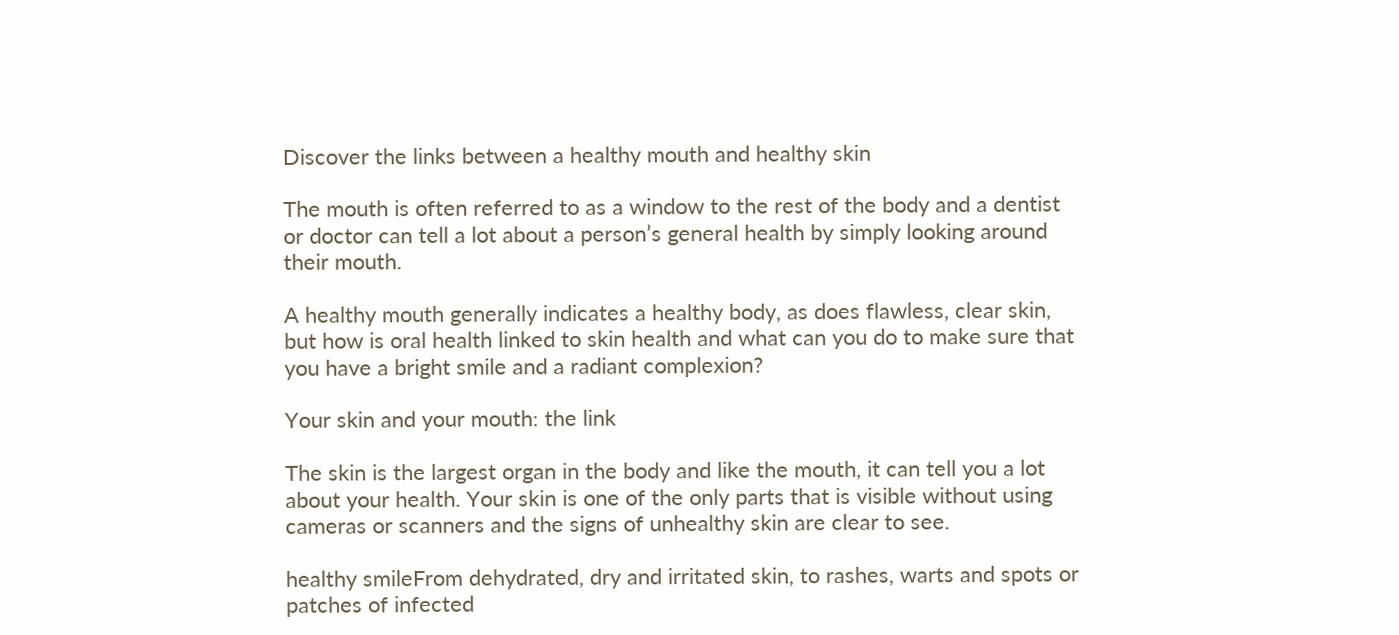Discover the links between a healthy mouth and healthy skin

The mouth is often referred to as a window to the rest of the body and a dentist or doctor can tell a lot about a person’s general health by simply looking around their mouth.

A healthy mouth generally indicates a healthy body, as does flawless, clear skin, but how is oral health linked to skin health and what can you do to make sure that you have a bright smile and a radiant complexion?

Your skin and your mouth: the link

The skin is the largest organ in the body and like the mouth, it can tell you a lot about your health. Your skin is one of the only parts that is visible without using cameras or scanners and the signs of unhealthy skin are clear to see.

healthy smileFrom dehydrated, dry and irritated skin, to rashes, warts and spots or patches of infected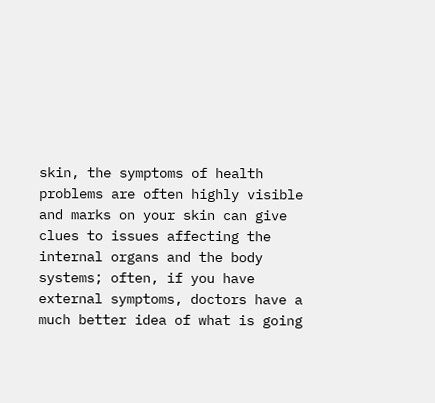skin, the symptoms of health problems are often highly visible and marks on your skin can give clues to issues affecting the internal organs and the body systems; often, if you have external symptoms, doctors have a much better idea of what is going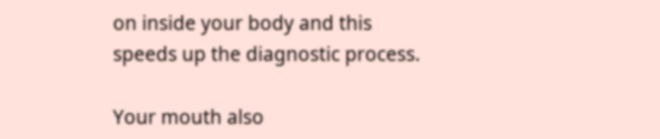on inside your body and this speeds up the diagnostic process.

Your mouth also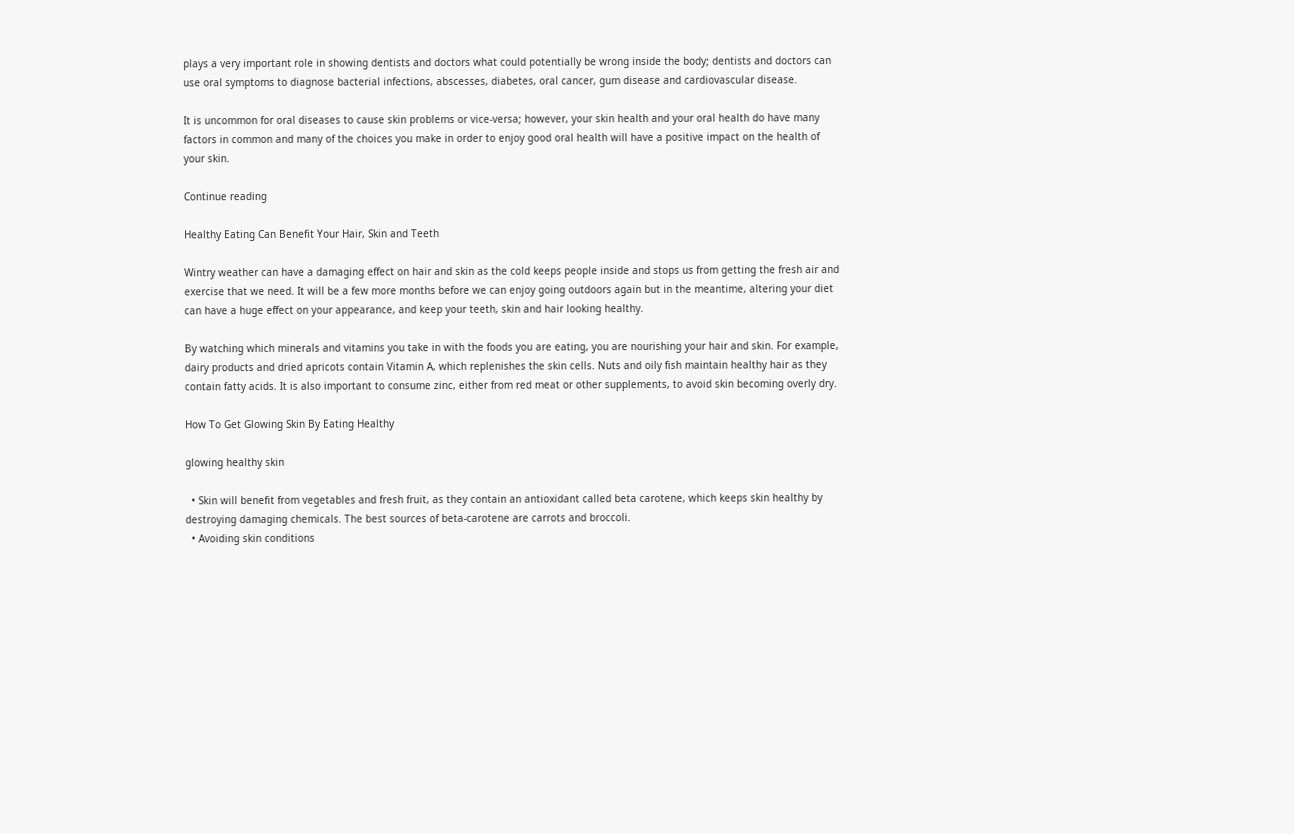plays a very important role in showing dentists and doctors what could potentially be wrong inside the body; dentists and doctors can use oral symptoms to diagnose bacterial infections, abscesses, diabetes, oral cancer, gum disease and cardiovascular disease.

It is uncommon for oral diseases to cause skin problems or vice-versa; however, your skin health and your oral health do have many factors in common and many of the choices you make in order to enjoy good oral health will have a positive impact on the health of your skin.

Continue reading

Healthy Eating Can Benefit Your Hair, Skin and Teeth

Wintry weather can have a damaging effect on hair and skin as the cold keeps people inside and stops us from getting the fresh air and exercise that we need. It will be a few more months before we can enjoy going outdoors again but in the meantime, altering your diet can have a huge effect on your appearance, and keep your teeth, skin and hair looking healthy.

By watching which minerals and vitamins you take in with the foods you are eating, you are nourishing your hair and skin. For example, dairy products and dried apricots contain Vitamin A, which replenishes the skin cells. Nuts and oily fish maintain healthy hair as they contain fatty acids. It is also important to consume zinc, either from red meat or other supplements, to avoid skin becoming overly dry.

How To Get Glowing Skin By Eating Healthy

glowing healthy skin

  • Skin will benefit from vegetables and fresh fruit, as they contain an antioxidant called beta carotene, which keeps skin healthy by destroying damaging chemicals. The best sources of beta-carotene are carrots and broccoli.
  • Avoiding skin conditions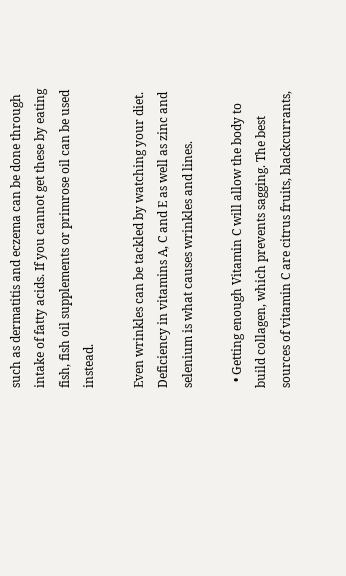such as dermatitis and eczema can be done through intake of fatty acids. If you cannot get these by eating fish, fish oil supplements or primrose oil can be used instead.

Even wrinkles can be tackled by watching your diet. Deficiency in vitamins A, C and E as well as zinc and selenium is what causes wrinkles and lines.

  • Getting enough Vitamin C will allow the body to build collagen, which prevents sagging. The best sources of vitamin C are citrus fruits, blackcurrants,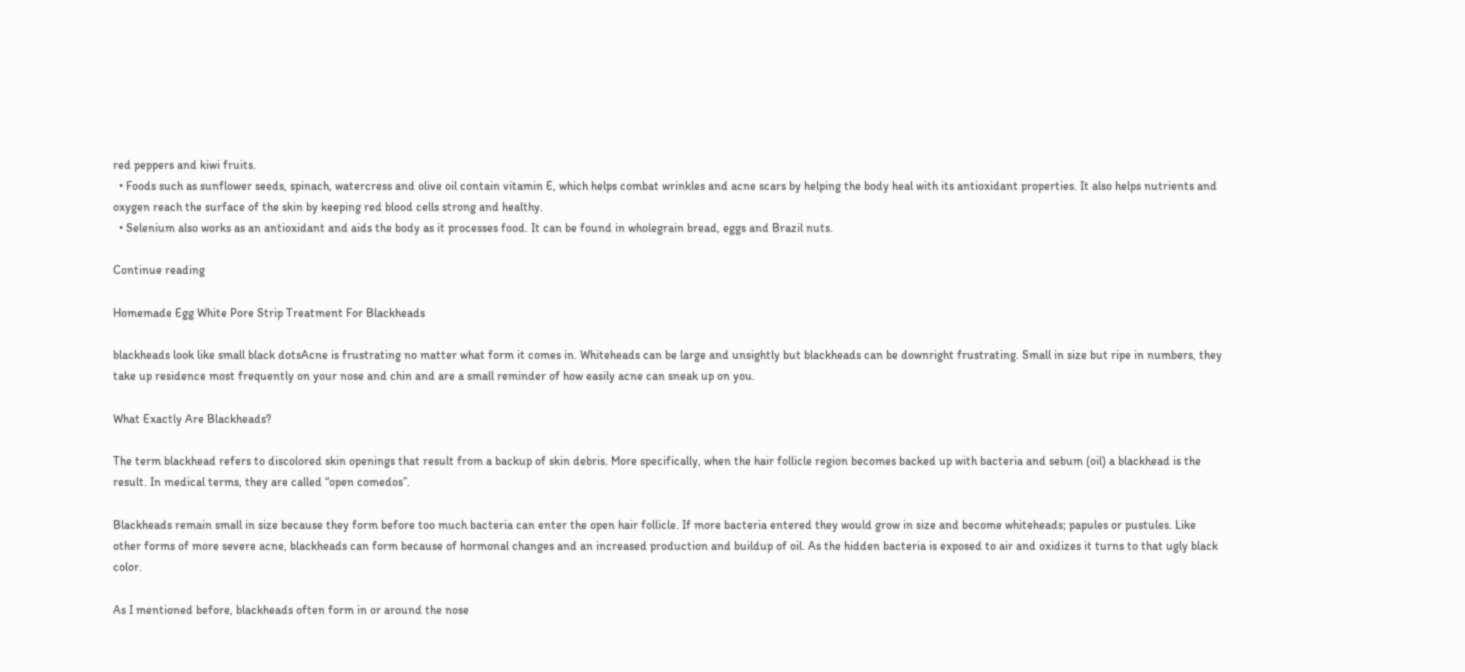red peppers and kiwi fruits.
  • Foods such as sunflower seeds, spinach, watercress and olive oil contain vitamin E, which helps combat wrinkles and acne scars by helping the body heal with its antioxidant properties. It also helps nutrients and oxygen reach the surface of the skin by keeping red blood cells strong and healthy.
  • Selenium also works as an antioxidant and aids the body as it processes food. It can be found in wholegrain bread, eggs and Brazil nuts.

Continue reading

Homemade Egg White Pore Strip Treatment For Blackheads

blackheads look like small black dotsAcne is frustrating no matter what form it comes in. Whiteheads can be large and unsightly but blackheads can be downright frustrating. Small in size but ripe in numbers, they take up residence most frequently on your nose and chin and are a small reminder of how easily acne can sneak up on you.

What Exactly Are Blackheads?

The term blackhead refers to discolored skin openings that result from a backup of skin debris. More specifically, when the hair follicle region becomes backed up with bacteria and sebum (oil) a blackhead is the result. In medical terms, they are called “open comedos”.

Blackheads remain small in size because they form before too much bacteria can enter the open hair follicle. If more bacteria entered they would grow in size and become whiteheads; papules or pustules. Like other forms of more severe acne, blackheads can form because of hormonal changes and an increased production and buildup of oil. As the hidden bacteria is exposed to air and oxidizes it turns to that ugly black color.

As I mentioned before, blackheads often form in or around the nose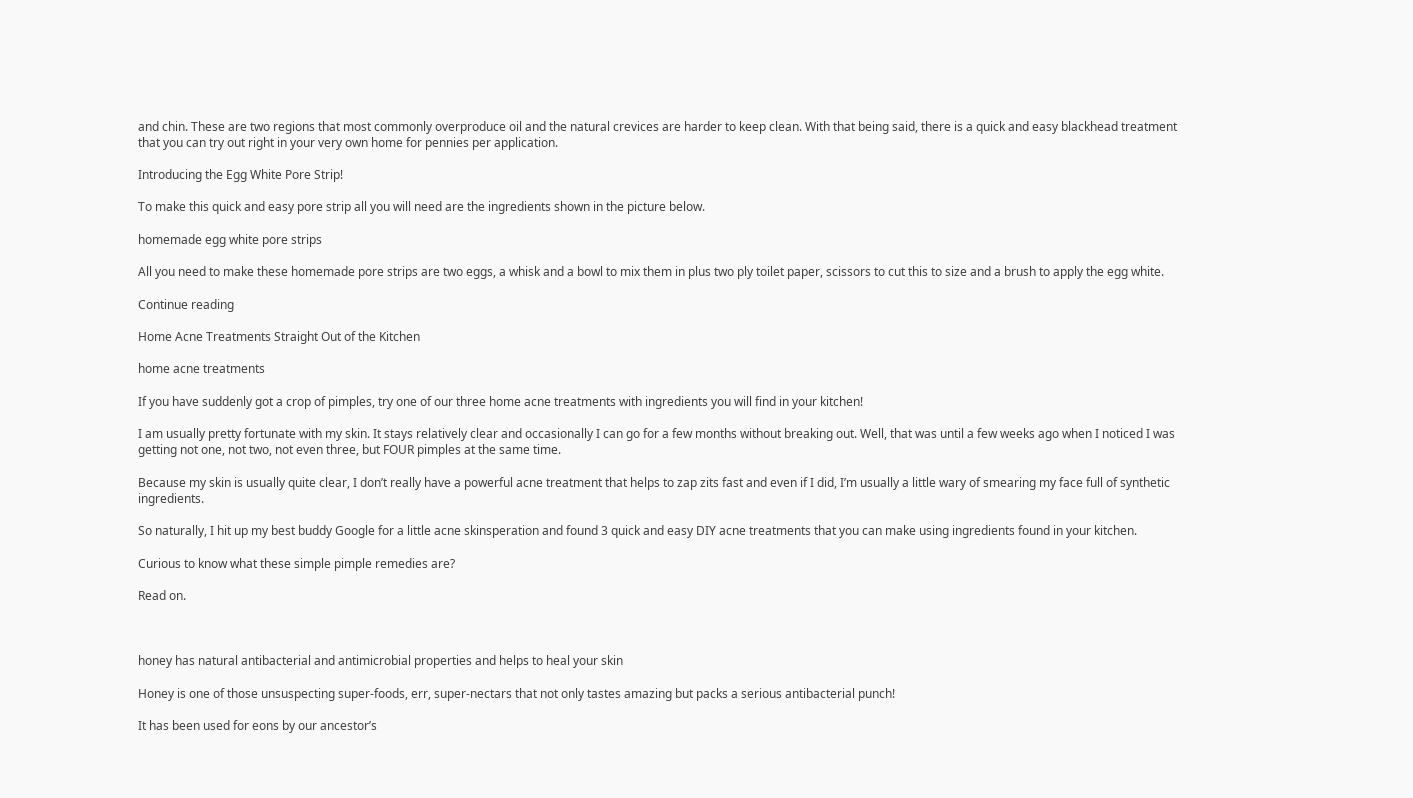and chin. These are two regions that most commonly overproduce oil and the natural crevices are harder to keep clean. With that being said, there is a quick and easy blackhead treatment that you can try out right in your very own home for pennies per application.

Introducing the Egg White Pore Strip!

To make this quick and easy pore strip all you will need are the ingredients shown in the picture below.

homemade egg white pore strips

All you need to make these homemade pore strips are two eggs, a whisk and a bowl to mix them in plus two ply toilet paper, scissors to cut this to size and a brush to apply the egg white.

Continue reading

Home Acne Treatments Straight Out of the Kitchen

home acne treatments

If you have suddenly got a crop of pimples, try one of our three home acne treatments with ingredients you will find in your kitchen!

I am usually pretty fortunate with my skin. It stays relatively clear and occasionally I can go for a few months without breaking out. Well, that was until a few weeks ago when I noticed I was getting not one, not two, not even three, but FOUR pimples at the same time.

Because my skin is usually quite clear, I don’t really have a powerful acne treatment that helps to zap zits fast and even if I did, I’m usually a little wary of smearing my face full of synthetic ingredients.

So naturally, I hit up my best buddy Google for a little acne skinsperation and found 3 quick and easy DIY acne treatments that you can make using ingredients found in your kitchen.

Curious to know what these simple pimple remedies are?

Read on.



honey has natural antibacterial and antimicrobial properties and helps to heal your skin

Honey is one of those unsuspecting super-foods, err, super-nectars that not only tastes amazing but packs a serious antibacterial punch!

It has been used for eons by our ancestor’s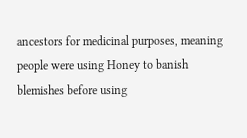ancestors for medicinal purposes, meaning people were using Honey to banish blemishes before using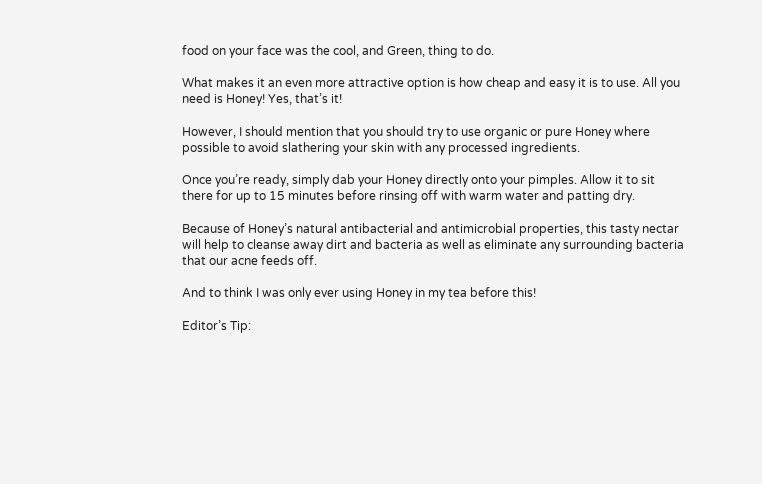food on your face was the cool, and Green, thing to do.

What makes it an even more attractive option is how cheap and easy it is to use. All you need is Honey! Yes, that’s it!

However, I should mention that you should try to use organic or pure Honey where possible to avoid slathering your skin with any processed ingredients.

Once you’re ready, simply dab your Honey directly onto your pimples. Allow it to sit there for up to 15 minutes before rinsing off with warm water and patting dry.

Because of Honey’s natural antibacterial and antimicrobial properties, this tasty nectar will help to cleanse away dirt and bacteria as well as eliminate any surrounding bacteria that our acne feeds off.

And to think I was only ever using Honey in my tea before this!

Editor’s Tip: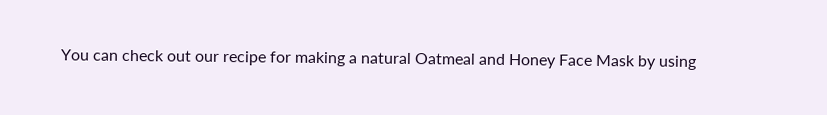You can check out our recipe for making a natural Oatmeal and Honey Face Mask by using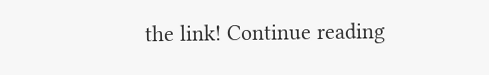the link! Continue reading